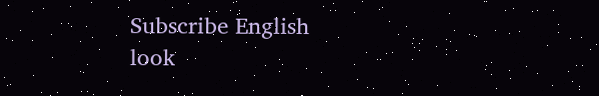Subscribe English
look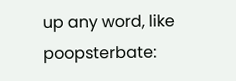up any word, like poopsterbate: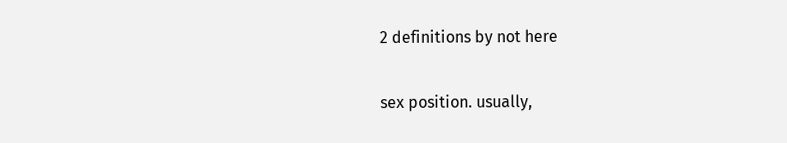2 definitions by not here

sex position. usually,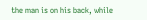the man is on his back, while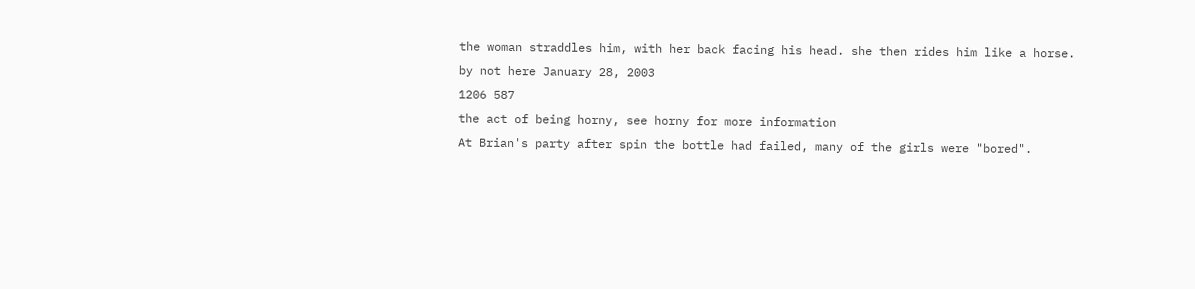the woman straddles him, with her back facing his head. she then rides him like a horse.
by not here January 28, 2003
1206 587
the act of being horny, see horny for more information
At Brian's party after spin the bottle had failed, many of the girls were "bored".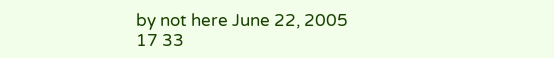by not here June 22, 2005
17 33